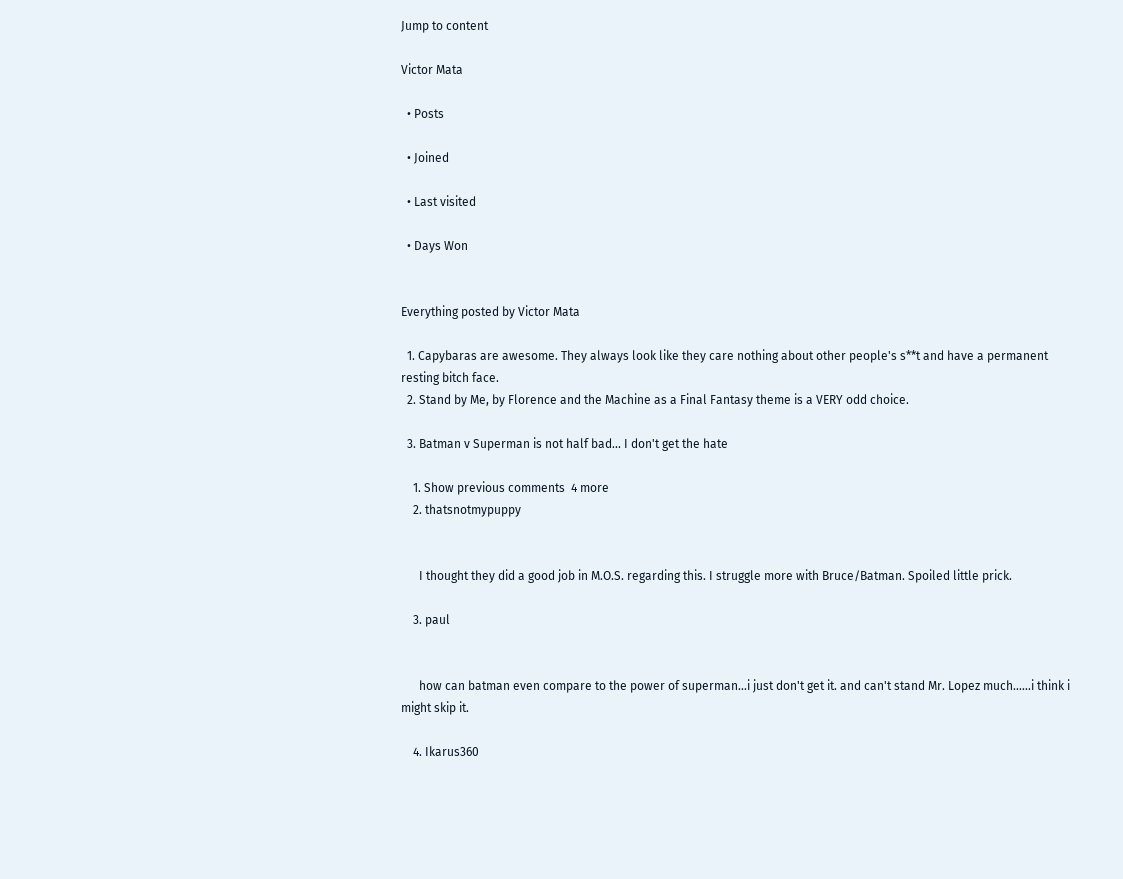Jump to content

Victor Mata

  • Posts

  • Joined

  • Last visited

  • Days Won


Everything posted by Victor Mata

  1. Capybaras are awesome. They always look like they care nothing about other people's s**t and have a permanent resting bitch face.
  2. Stand by Me, by Florence and the Machine as a Final Fantasy theme is a VERY odd choice.

  3. Batman v Superman is not half bad... I don't get the hate

    1. Show previous comments  4 more
    2. thatsnotmypuppy


      I thought they did a good job in M.O.S. regarding this. I struggle more with Bruce/Batman. Spoiled little prick.

    3. paul


      how can batman even compare to the power of superman...i just don't get it. and can't stand Mr. Lopez much......i think i might skip it.

    4. Ikarus360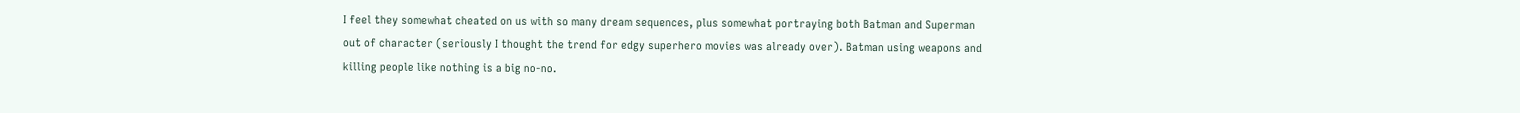I feel they somewhat cheated on us with so many dream sequences, plus somewhat portraying both Batman and Superman out of character (seriously I thought the trend for edgy superhero movies was already over). Batman using weapons and killing people like nothing is a big no-no.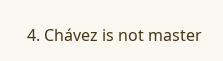4. Chávez is not master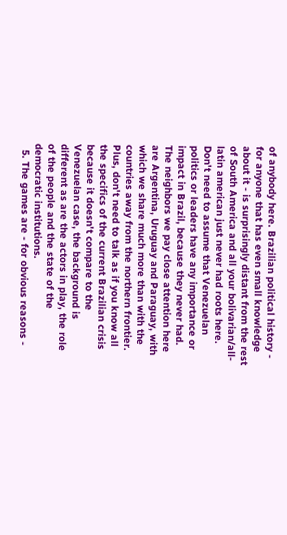of anybody here. Brazilian political history - for anyone that has even small knowledge about it - is surprisingly distant from the rest of South America and all your bolivarian/all-latin american just never had roots here. Don't need to assume that Venezuelan politics or leaders have any importance or impact in Brazil, because they never had. The neighbors we pay close attention here are Argentina, Uruguay and Paraguay, with which we share much more than with the countries away from the northern frontier. Plus, don't need to talk as if you know all the specifics of the current Brazilian crisis because it doesn't compare to the Venezuelan case, the background is different as are the actors in play, the role of the people and the state of the democratic institutions.
  5. The games are - for obvious reasons -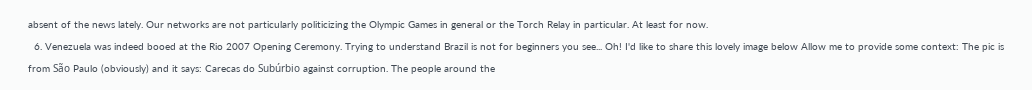absent of the news lately. Our networks are not particularly politicizing the Olympic Games in general or the Torch Relay in particular. At least for now.
  6. Venezuela was indeed booed at the Rio 2007 Opening Ceremony. Trying to understand Brazil is not for beginners you see... Oh! I'd like to share this lovely image below Allow me to provide some context: The pic is from São Paulo (obviously) and it says: Carecas do Subúrbio against corruption. The people around the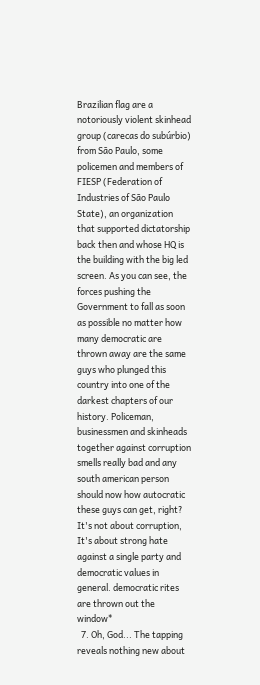Brazilian flag are a notoriously violent skinhead group (carecas do subúrbio) from São Paulo, some policemen and members of FIESP (Federation of Industries of São Paulo State), an organization that supported dictatorship back then and whose HQ is the building with the big led screen. As you can see, the forces pushing the Government to fall as soon as possible no matter how many democratic are thrown away are the same guys who plunged this country into one of the darkest chapters of our history. Policeman, businessmen and skinheads together against corruption smells really bad and any south american person should now how autocratic these guys can get, right? It's not about corruption, It's about strong hate against a single party and democratic values in general. democratic rites are thrown out the window*
  7. Oh, God... The tapping reveals nothing new about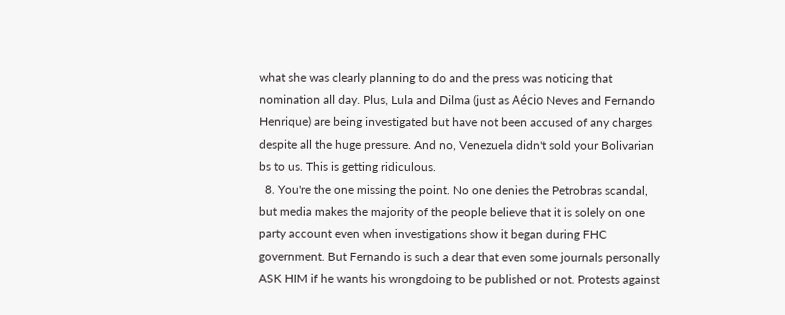what she was clearly planning to do and the press was noticing that nomination all day. Plus, Lula and Dilma (just as Aécio Neves and Fernando Henrique) are being investigated but have not been accused of any charges despite all the huge pressure. And no, Venezuela didn't sold your Bolivarian bs to us. This is getting ridiculous.
  8. You're the one missing the point. No one denies the Petrobras scandal, but media makes the majority of the people believe that it is solely on one party account even when investigations show it began during FHC government. But Fernando is such a dear that even some journals personally ASK HIM if he wants his wrongdoing to be published or not. Protests against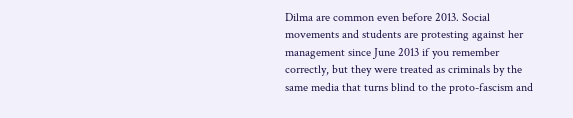Dilma are common even before 2013. Social movements and students are protesting against her management since June 2013 if you remember correctly, but they were treated as criminals by the same media that turns blind to the proto-fascism and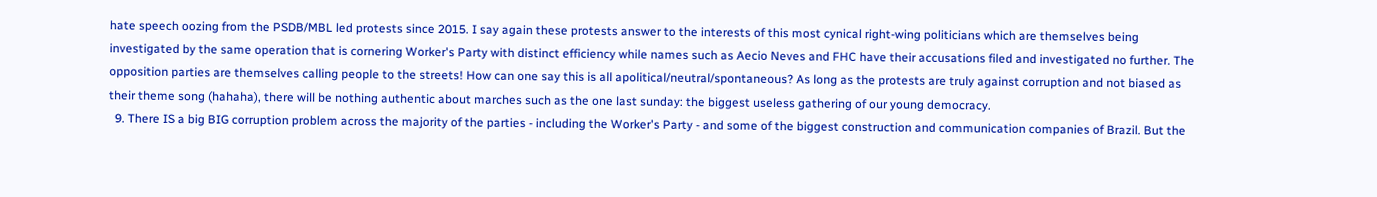hate speech oozing from the PSDB/MBL led protests since 2015. I say again these protests answer to the interests of this most cynical right-wing politicians which are themselves being investigated by the same operation that is cornering Worker's Party with distinct efficiency while names such as Aecio Neves and FHC have their accusations filed and investigated no further. The opposition parties are themselves calling people to the streets! How can one say this is all apolitical/neutral/spontaneous? As long as the protests are truly against corruption and not biased as their theme song (hahaha), there will be nothing authentic about marches such as the one last sunday: the biggest useless gathering of our young democracy.
  9. There IS a big BIG corruption problem across the majority of the parties - including the Worker's Party - and some of the biggest construction and communication companies of Brazil. But the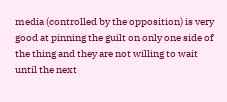media (controlled by the opposition) is very good at pinning the guilt on only one side of the thing and they are not willing to wait until the next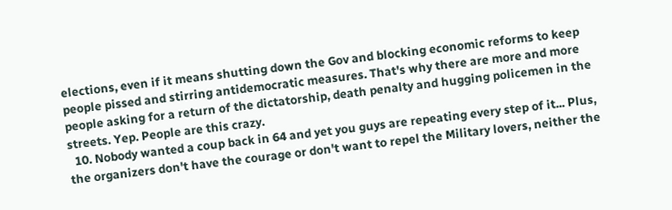elections, even if it means shutting down the Gov and blocking economic reforms to keep people pissed and stirring antidemocratic measures. That's why there are more and more people asking for a return of the dictatorship, death penalty and hugging policemen in the streets. Yep. People are this crazy.
  10. Nobody wanted a coup back in 64 and yet you guys are repeating every step of it... Plus, the organizers don't have the courage or don't want to repel the Military lovers, neither the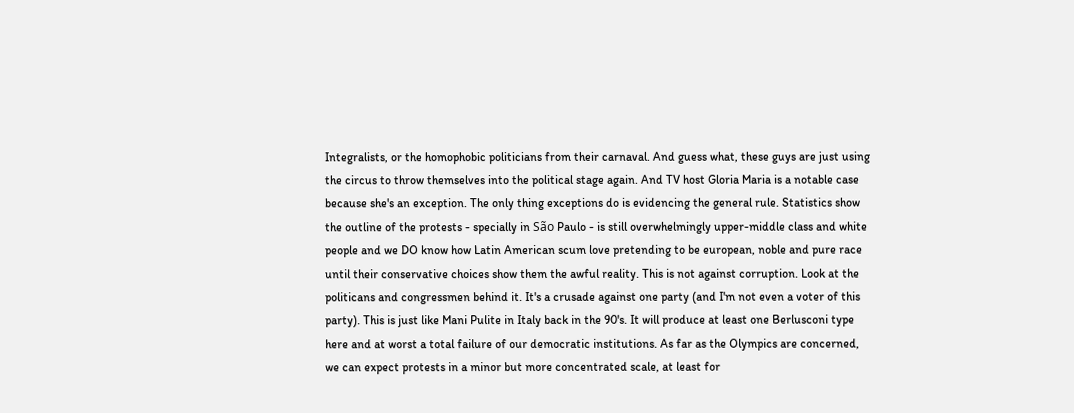Integralists, or the homophobic politicians from their carnaval. And guess what, these guys are just using the circus to throw themselves into the political stage again. And TV host Gloria Maria is a notable case because she's an exception. The only thing exceptions do is evidencing the general rule. Statistics show the outline of the protests - specially in São Paulo - is still overwhelmingly upper-middle class and white people and we DO know how Latin American scum love pretending to be european, noble and pure race until their conservative choices show them the awful reality. This is not against corruption. Look at the politicans and congressmen behind it. It's a crusade against one party (and I'm not even a voter of this party). This is just like Mani Pulite in Italy back in the 90's. It will produce at least one Berlusconi type here and at worst a total failure of our democratic institutions. As far as the Olympics are concerned, we can expect protests in a minor but more concentrated scale, at least for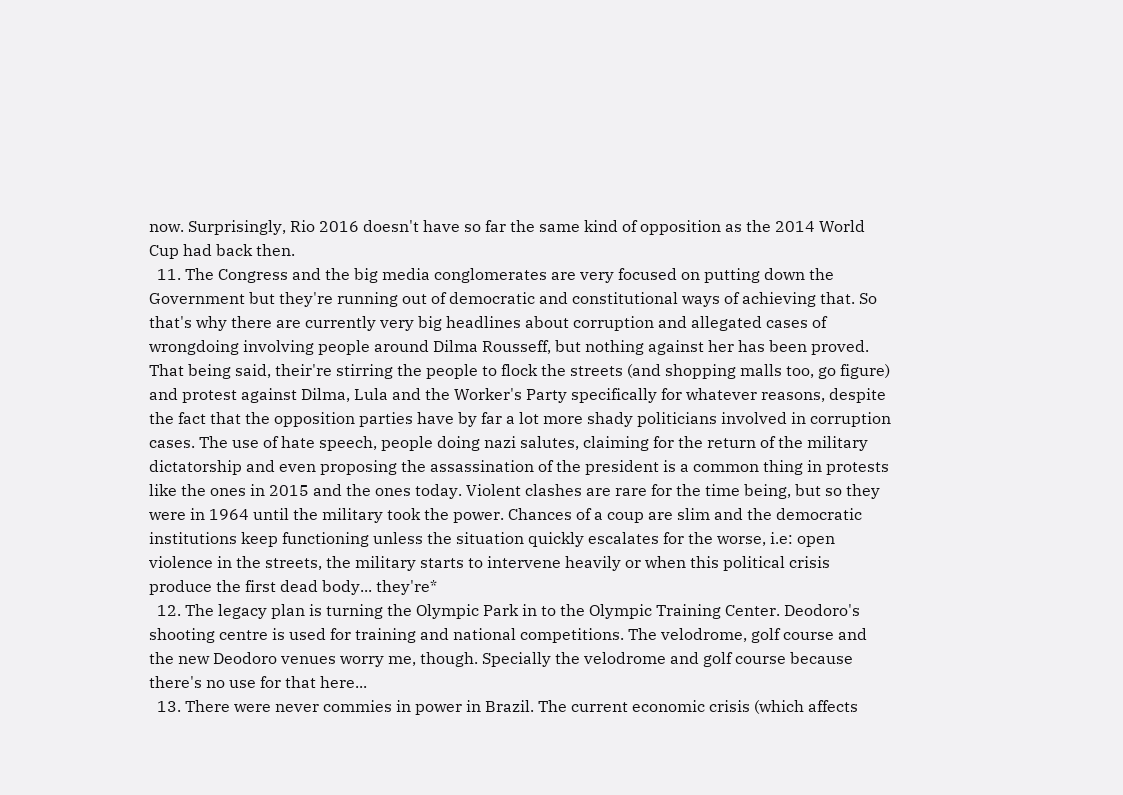now. Surprisingly, Rio 2016 doesn't have so far the same kind of opposition as the 2014 World Cup had back then.
  11. The Congress and the big media conglomerates are very focused on putting down the Government but they're running out of democratic and constitutional ways of achieving that. So that's why there are currently very big headlines about corruption and allegated cases of wrongdoing involving people around Dilma Rousseff, but nothing against her has been proved. That being said, their're stirring the people to flock the streets (and shopping malls too, go figure) and protest against Dilma, Lula and the Worker's Party specifically for whatever reasons, despite the fact that the opposition parties have by far a lot more shady politicians involved in corruption cases. The use of hate speech, people doing nazi salutes, claiming for the return of the military dictatorship and even proposing the assassination of the president is a common thing in protests like the ones in 2015 and the ones today. Violent clashes are rare for the time being, but so they were in 1964 until the military took the power. Chances of a coup are slim and the democratic institutions keep functioning unless the situation quickly escalates for the worse, i.e: open violence in the streets, the military starts to intervene heavily or when this political crisis produce the first dead body... they're*
  12. The legacy plan is turning the Olympic Park in to the Olympic Training Center. Deodoro's shooting centre is used for training and national competitions. The velodrome, golf course and the new Deodoro venues worry me, though. Specially the velodrome and golf course because there's no use for that here...
  13. There were never commies in power in Brazil. The current economic crisis (which affects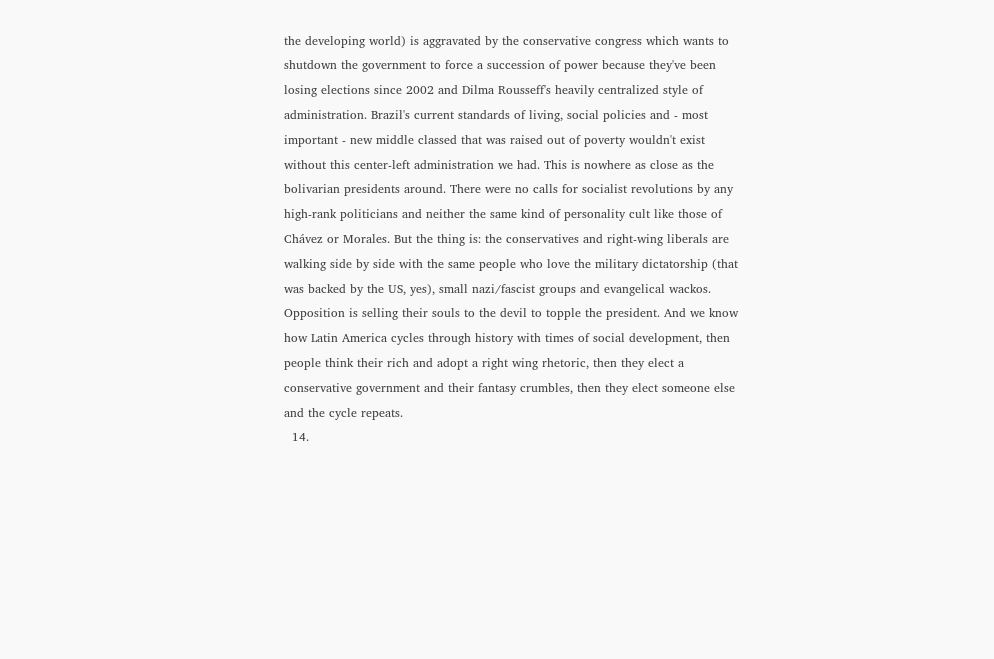the developing world) is aggravated by the conservative congress which wants to shutdown the government to force a succession of power because they've been losing elections since 2002 and Dilma Rousseff's heavily centralized style of administration. Brazil's current standards of living, social policies and - most important - new middle classed that was raised out of poverty wouldn't exist without this center-left administration we had. This is nowhere as close as the bolivarian presidents around. There were no calls for socialist revolutions by any high-rank politicians and neither the same kind of personality cult like those of Chávez or Morales. But the thing is: the conservatives and right-wing liberals are walking side by side with the same people who love the military dictatorship (that was backed by the US, yes), small nazi/fascist groups and evangelical wackos. Opposition is selling their souls to the devil to topple the president. And we know how Latin America cycles through history with times of social development, then people think their rich and adopt a right wing rhetoric, then they elect a conservative government and their fantasy crumbles, then they elect someone else and the cycle repeats.
  14.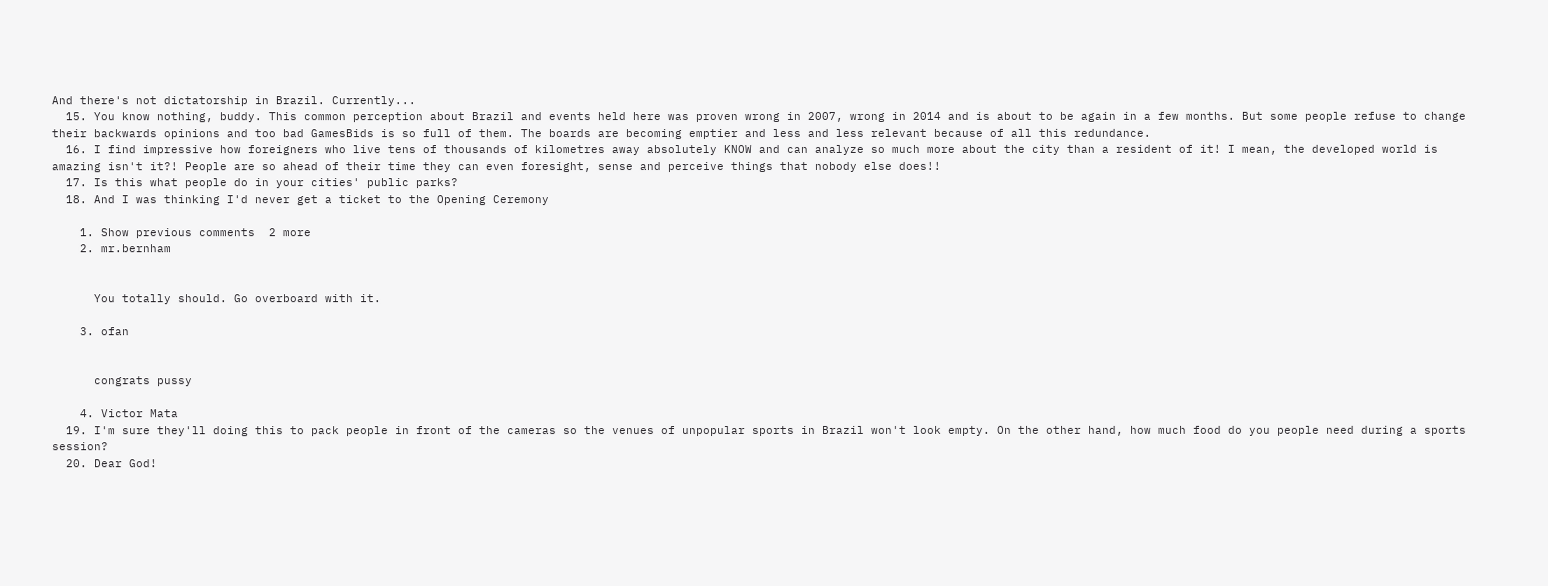And there's not dictatorship in Brazil. Currently...
  15. You know nothing, buddy. This common perception about Brazil and events held here was proven wrong in 2007, wrong in 2014 and is about to be again in a few months. But some people refuse to change their backwards opinions and too bad GamesBids is so full of them. The boards are becoming emptier and less and less relevant because of all this redundance.
  16. I find impressive how foreigners who live tens of thousands of kilometres away absolutely KNOW and can analyze so much more about the city than a resident of it! I mean, the developed world is amazing isn't it?! People are so ahead of their time they can even foresight, sense and perceive things that nobody else does!!
  17. Is this what people do in your cities' public parks?
  18. And I was thinking I'd never get a ticket to the Opening Ceremony

    1. Show previous comments  2 more
    2. mr.bernham


      You totally should. Go overboard with it.

    3. ofan


      congrats pussy

    4. Victor Mata
  19. I'm sure they'll doing this to pack people in front of the cameras so the venues of unpopular sports in Brazil won't look empty. On the other hand, how much food do you people need during a sports session?
  20. Dear God!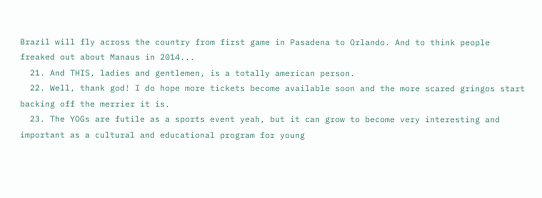Brazil will fly across the country from first game in Pasadena to Orlando. And to think people freaked out about Manaus in 2014...
  21. And THIS, ladies and gentlemen, is a totally american person.
  22. Well, thank god! I do hope more tickets become available soon and the more scared gringos start backing off the merrier it is.
  23. The YOGs are futile as a sports event yeah, but it can grow to become very interesting and important as a cultural and educational program for young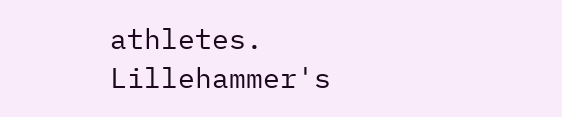athletes. Lillehammer's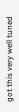got this very well tuned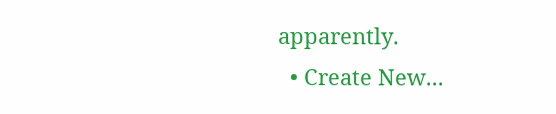apparently.
  • Create New...